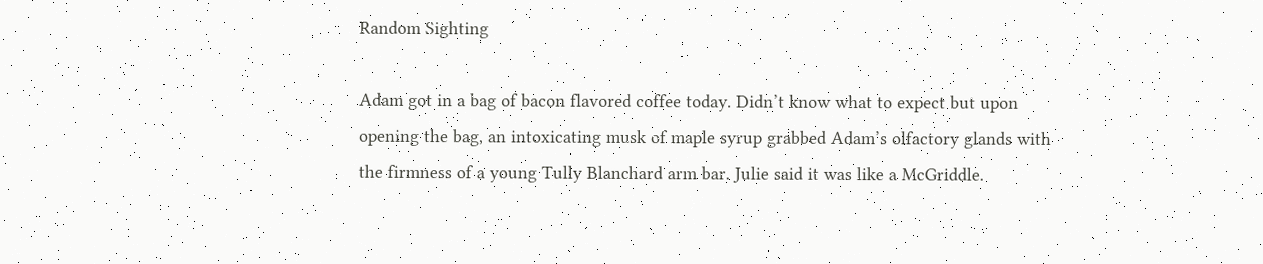Random Sighting

Adam got in a bag of bacon flavored coffee today. Didn’t know what to expect but upon opening the bag, an intoxicating musk of maple syrup grabbed Adam’s olfactory glands with the firmness of a young Tully Blanchard arm bar. Julie said it was like a McGriddle.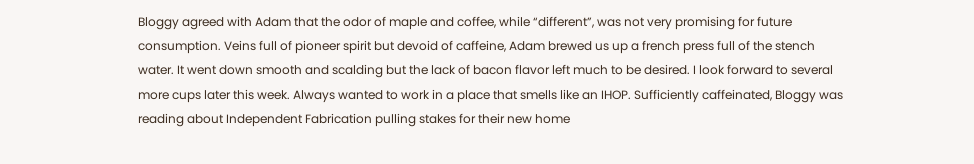Bloggy agreed with Adam that the odor of maple and coffee, while “different”, was not very promising for future consumption. Veins full of pioneer spirit but devoid of caffeine, Adam brewed us up a french press full of the stench water. It went down smooth and scalding but the lack of bacon flavor left much to be desired. I look forward to several more cups later this week. Always wanted to work in a place that smells like an IHOP. Sufficiently caffeinated, Bloggy was reading about Independent Fabrication pulling stakes for their new home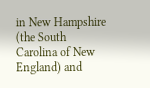in New Hampshire (the South Carolina of New England) and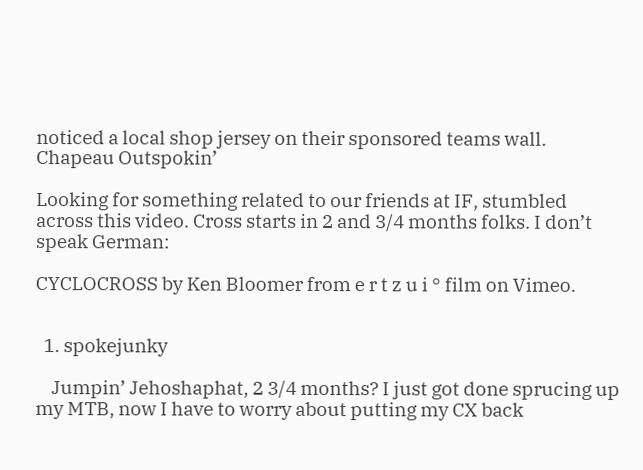noticed a local shop jersey on their sponsored teams wall. Chapeau Outspokin’

Looking for something related to our friends at IF, stumbled across this video. Cross starts in 2 and 3/4 months folks. I don’t speak German:

CYCLOCROSS by Ken Bloomer from e r t z u i ° film on Vimeo.


  1. spokejunky

    Jumpin’ Jehoshaphat, 2 3/4 months? I just got done sprucing up my MTB, now I have to worry about putting my CX back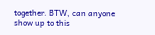together. BTW, can anyone show up to this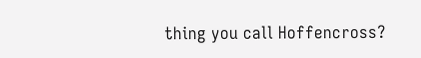thing you call Hoffencross?